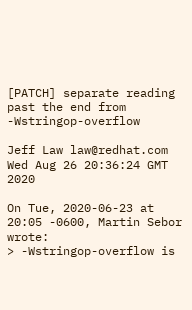[PATCH] separate reading past the end from -Wstringop-overflow

Jeff Law law@redhat.com
Wed Aug 26 20:36:24 GMT 2020

On Tue, 2020-06-23 at 20:05 -0600, Martin Sebor wrote:
> -Wstringop-overflow is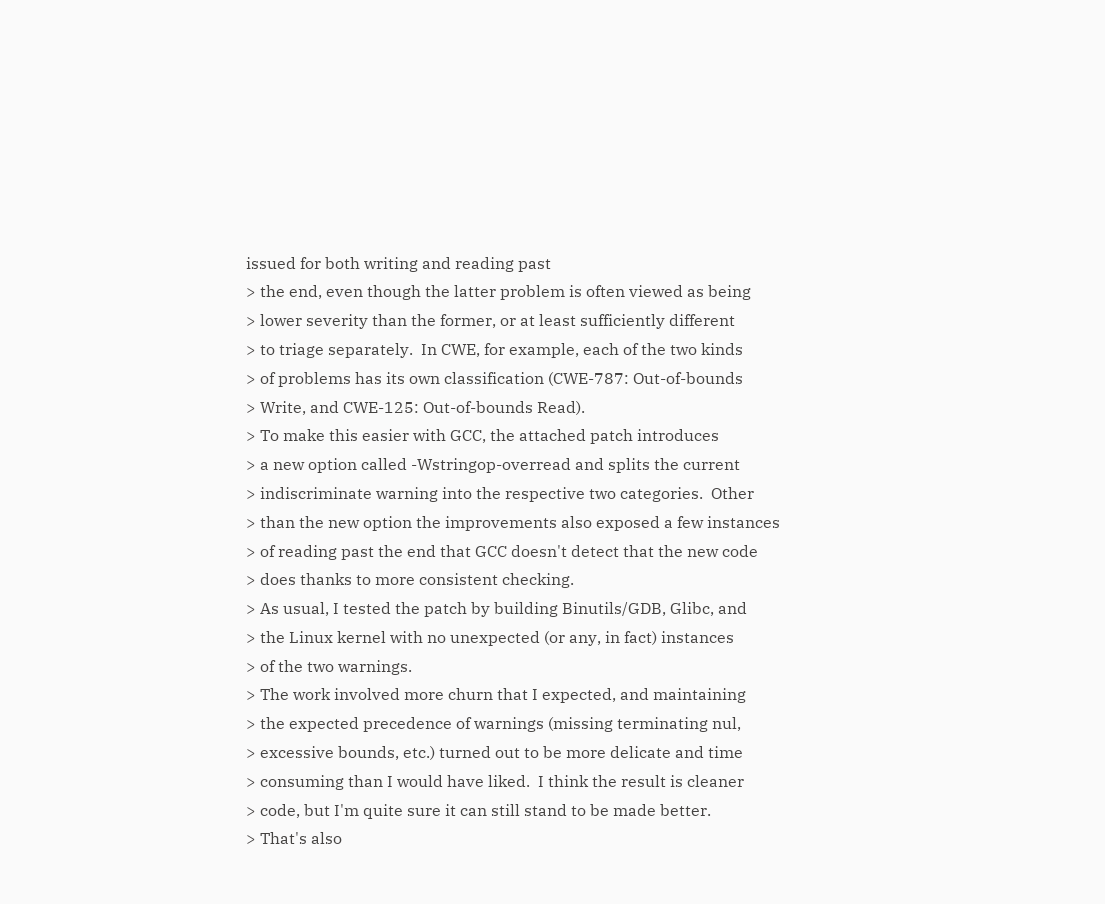issued for both writing and reading past
> the end, even though the latter problem is often viewed as being
> lower severity than the former, or at least sufficiently different
> to triage separately.  In CWE, for example, each of the two kinds
> of problems has its own classification (CWE-787: Out-of-bounds
> Write, and CWE-125: Out-of-bounds Read).
> To make this easier with GCC, the attached patch introduces
> a new option called -Wstringop-overread and splits the current
> indiscriminate warning into the respective two categories.  Other
> than the new option the improvements also exposed a few instances
> of reading past the end that GCC doesn't detect that the new code
> does thanks to more consistent checking.
> As usual, I tested the patch by building Binutils/GDB, Glibc, and
> the Linux kernel with no unexpected (or any, in fact) instances
> of the two warnings.
> The work involved more churn that I expected, and maintaining
> the expected precedence of warnings (missing terminating nul,
> excessive bounds, etc.) turned out to be more delicate and time
> consuming than I would have liked.  I think the result is cleaner
> code, but I'm quite sure it can still stand to be made better.
> That's also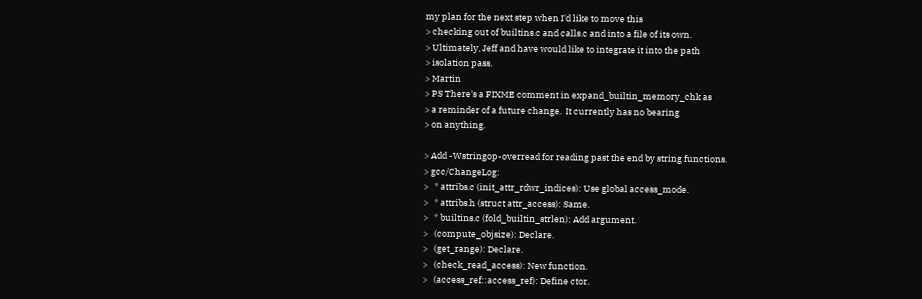my plan for the next step when I'd like to move this
> checking out of builtins.c and calls.c and into a file of its own.
> Ultimately, Jeff and have would like to integrate it into the path
> isolation pass.
> Martin
> PS There's a FIXME comment in expand_builtin_memory_chk as
> a reminder of a future change.  It currently has no bearing
> on anything.

> Add -Wstringop-overread for reading past the end by string functions.
> gcc/ChangeLog:
>   * attribs.c (init_attr_rdwr_indices): Use global access_mode.
>   * attribs.h (struct attr_access): Same.
>   * builtins.c (fold_builtin_strlen): Add argument.
>   (compute_objsize): Declare.
>   (get_range): Declare.
>   (check_read_access): New function.
>   (access_ref::access_ref): Define ctor.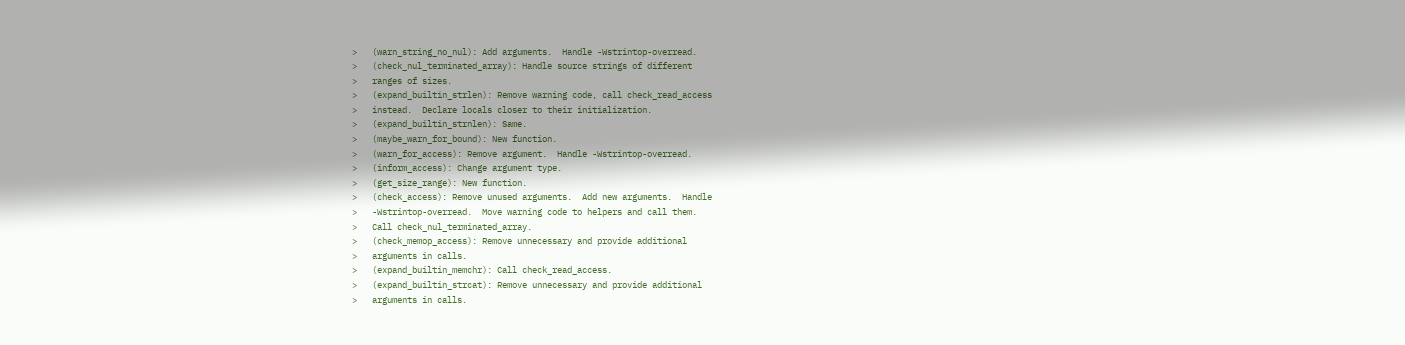>   (warn_string_no_nul): Add arguments.  Handle -Wstrintop-overread.
>   (check_nul_terminated_array): Handle source strings of different
>   ranges of sizes.
>   (expand_builtin_strlen): Remove warning code, call check_read_access
>   instead.  Declare locals closer to their initialization.
>   (expand_builtin_strnlen): Same.
>   (maybe_warn_for_bound): New function.
>   (warn_for_access): Remove argument.  Handle -Wstrintop-overread.
>   (inform_access): Change argument type.
>   (get_size_range): New function.
>   (check_access): Remove unused arguments.  Add new arguments.  Handle
>   -Wstrintop-overread.  Move warning code to helpers and call them.
>   Call check_nul_terminated_array.
>   (check_memop_access): Remove unnecessary and provide additional
>   arguments in calls.
>   (expand_builtin_memchr): Call check_read_access.
>   (expand_builtin_strcat): Remove unnecessary and provide additional
>   arguments in calls.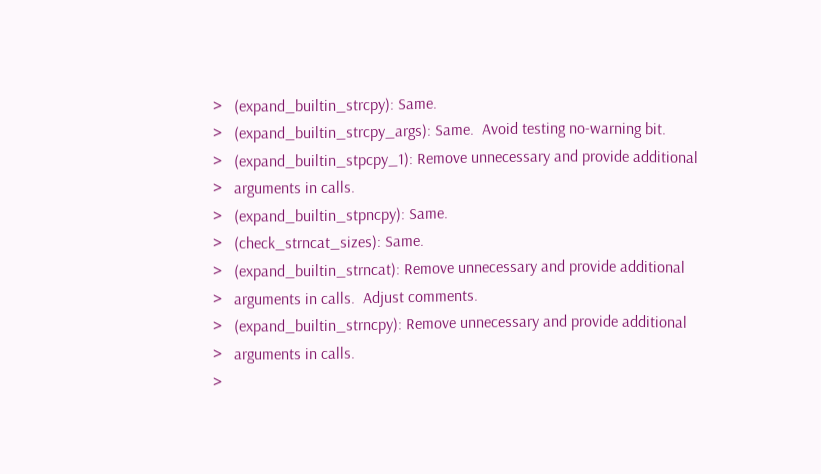>   (expand_builtin_strcpy): Same.
>   (expand_builtin_strcpy_args): Same.  Avoid testing no-warning bit.
>   (expand_builtin_stpcpy_1): Remove unnecessary and provide additional
>   arguments in calls.
>   (expand_builtin_stpncpy): Same.
>   (check_strncat_sizes): Same.
>   (expand_builtin_strncat): Remove unnecessary and provide additional
>   arguments in calls.  Adjust comments.
>   (expand_builtin_strncpy): Remove unnecessary and provide additional
>   arguments in calls.
>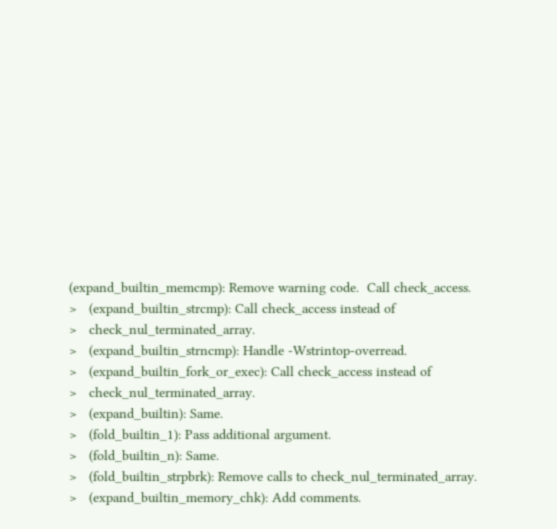(expand_builtin_memcmp): Remove warning code.  Call check_access.
>   (expand_builtin_strcmp): Call check_access instead of
>   check_nul_terminated_array.
>   (expand_builtin_strncmp): Handle -Wstrintop-overread.
>   (expand_builtin_fork_or_exec): Call check_access instead of
>   check_nul_terminated_array.
>   (expand_builtin): Same.
>   (fold_builtin_1): Pass additional argument.
>   (fold_builtin_n): Same.
>   (fold_builtin_strpbrk): Remove calls to check_nul_terminated_array.
>   (expand_builtin_memory_chk): Add comments.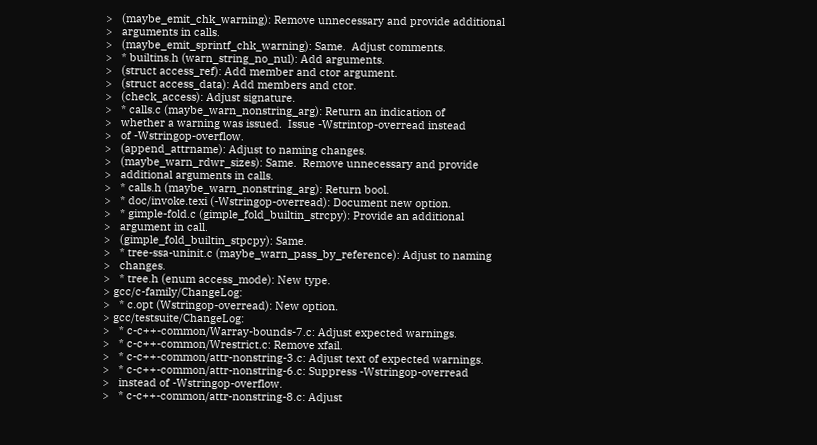>   (maybe_emit_chk_warning): Remove unnecessary and provide additional
>   arguments in calls.
>   (maybe_emit_sprintf_chk_warning): Same.  Adjust comments.
>   * builtins.h (warn_string_no_nul): Add arguments.
>   (struct access_ref): Add member and ctor argument.
>   (struct access_data): Add members and ctor.
>   (check_access): Adjust signature.
>   * calls.c (maybe_warn_nonstring_arg): Return an indication of
>   whether a warning was issued.  Issue -Wstrintop-overread instead
>   of -Wstringop-overflow.
>   (append_attrname): Adjust to naming changes.
>   (maybe_warn_rdwr_sizes): Same.  Remove unnecessary and provide
>   additional arguments in calls.
>   * calls.h (maybe_warn_nonstring_arg): Return bool.
>   * doc/invoke.texi (-Wstringop-overread): Document new option.
>   * gimple-fold.c (gimple_fold_builtin_strcpy): Provide an additional
>   argument in call.
>   (gimple_fold_builtin_stpcpy): Same.
>   * tree-ssa-uninit.c (maybe_warn_pass_by_reference): Adjust to naming
>   changes.
>   * tree.h (enum access_mode): New type.
> gcc/c-family/ChangeLog:
>   * c.opt (Wstringop-overread): New option.
> gcc/testsuite/ChangeLog:
>   * c-c++-common/Warray-bounds-7.c: Adjust expected warnings.
>   * c-c++-common/Wrestrict.c: Remove xfail.
>   * c-c++-common/attr-nonstring-3.c: Adjust text of expected warnings.
>   * c-c++-common/attr-nonstring-6.c: Suppress -Wstringop-overread
>   instead of -Wstringop-overflow.
>   * c-c++-common/attr-nonstring-8.c: Adjust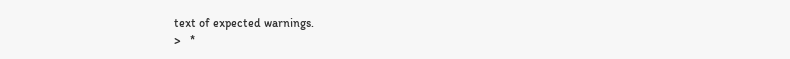text of expected warnings.
>   *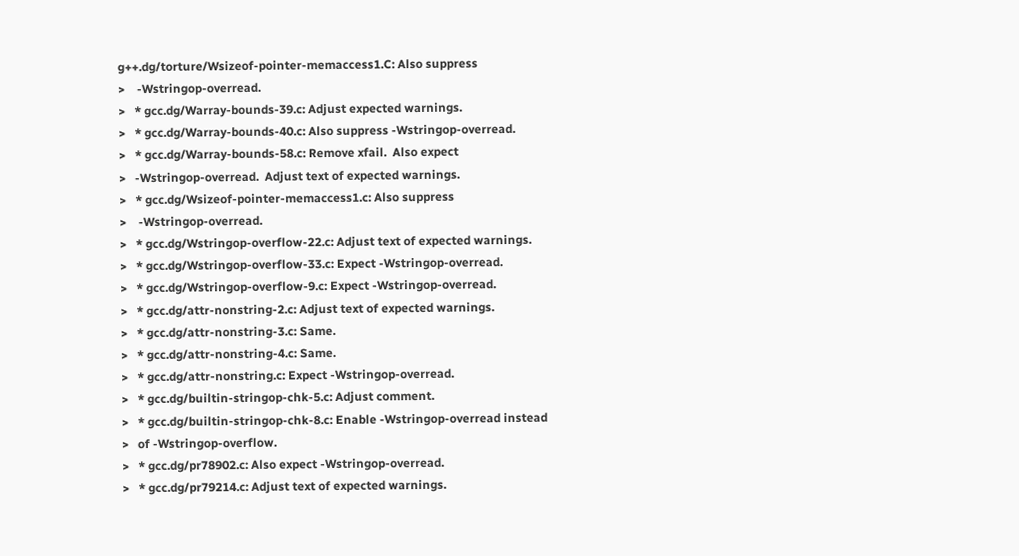g++.dg/torture/Wsizeof-pointer-memaccess1.C: Also suppress
>    -Wstringop-overread.
>   * gcc.dg/Warray-bounds-39.c: Adjust expected warnings.
>   * gcc.dg/Warray-bounds-40.c: Also suppress -Wstringop-overread.
>   * gcc.dg/Warray-bounds-58.c: Remove xfail.  Also expect
>   -Wstringop-overread.  Adjust text of expected warnings.
>   * gcc.dg/Wsizeof-pointer-memaccess1.c: Also suppress
>    -Wstringop-overread.
>   * gcc.dg/Wstringop-overflow-22.c: Adjust text of expected warnings.
>   * gcc.dg/Wstringop-overflow-33.c: Expect -Wstringop-overread.
>   * gcc.dg/Wstringop-overflow-9.c: Expect -Wstringop-overread.
>   * gcc.dg/attr-nonstring-2.c: Adjust text of expected warnings.
>   * gcc.dg/attr-nonstring-3.c: Same.
>   * gcc.dg/attr-nonstring-4.c: Same.
>   * gcc.dg/attr-nonstring.c: Expect -Wstringop-overread.
>   * gcc.dg/builtin-stringop-chk-5.c: Adjust comment.
>   * gcc.dg/builtin-stringop-chk-8.c: Enable -Wstringop-overread instead
>   of -Wstringop-overflow.
>   * gcc.dg/pr78902.c: Also expect -Wstringop-overread.
>   * gcc.dg/pr79214.c: Adjust text of expected warnings.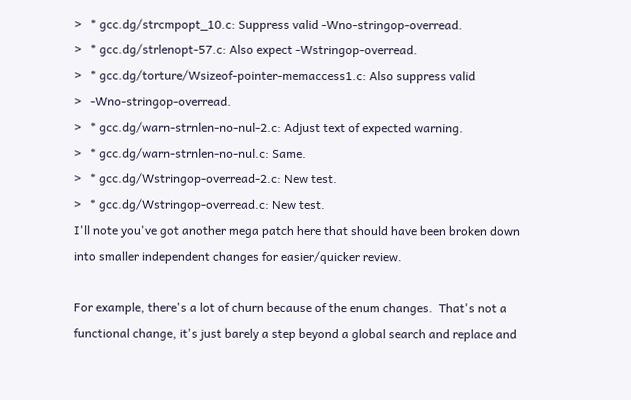>   * gcc.dg/strcmpopt_10.c: Suppress valid -Wno-stringop-overread.
>   * gcc.dg/strlenopt-57.c: Also expect -Wstringop-overread.
>   * gcc.dg/torture/Wsizeof-pointer-memaccess1.c: Also suppress valid
>   -Wno-stringop-overread.
>   * gcc.dg/warn-strnlen-no-nul-2.c: Adjust text of expected warning.
>   * gcc.dg/warn-strnlen-no-nul.c: Same.
>   * gcc.dg/Wstringop-overread-2.c: New test.
>   * gcc.dg/Wstringop-overread.c: New test.
I'll note you've got another mega patch here that should have been broken down
into smaller independent changes for easier/quicker review.

For example, there's a lot of churn because of the enum changes.  That's not a
functional change, it's just barely a step beyond a global search and replace and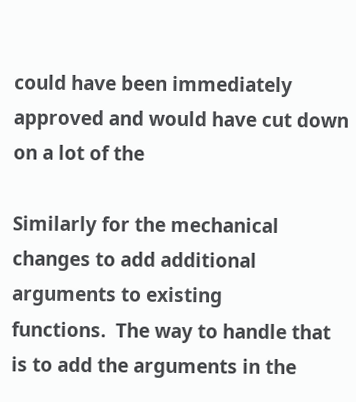could have been immediately approved and would have cut down on a lot of the

Similarly for the mechanical changes to add additional arguments to existing
functions.  The way to handle that is to add the arguments in the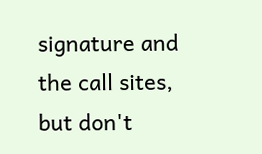signature and
the call sites, but don't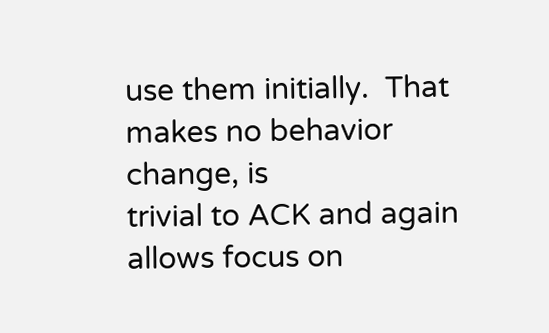use them initially.  That makes no behavior change, is
trivial to ACK and again allows focus on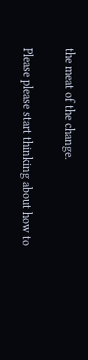the meat of the change.

Please please start thinking about how to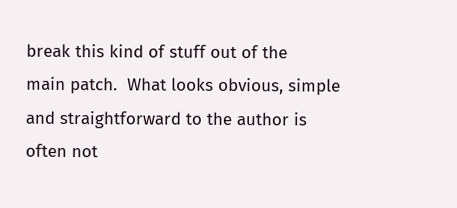break this kind of stuff out of the
main patch.  What looks obvious, simple and straightforward to the author is
often not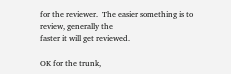for the reviewer.  The easier something is to review, generally the
faster it will get reviewed.

OK for the trunk,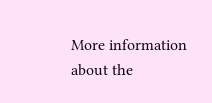More information about the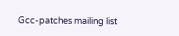Gcc-patches mailing list